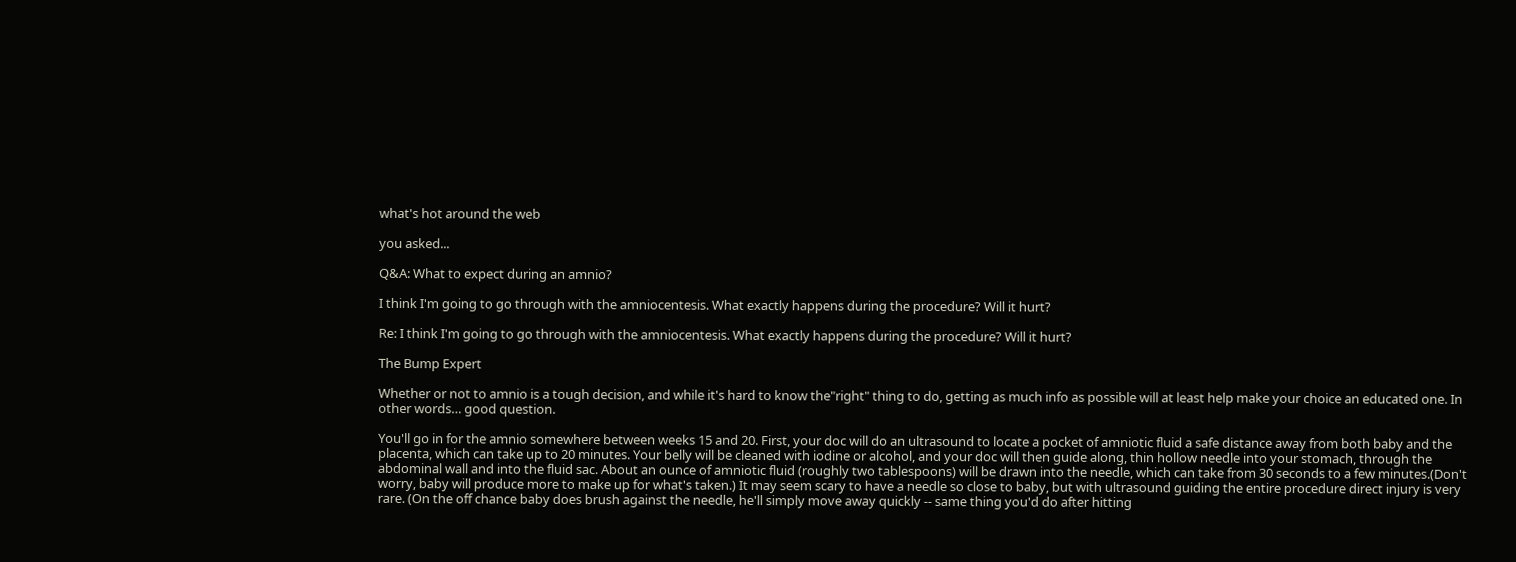what's hot around the web

you asked...

Q&A: What to expect during an amnio?

I think I'm going to go through with the amniocentesis. What exactly happens during the procedure? Will it hurt?

Re: I think I'm going to go through with the amniocentesis. What exactly happens during the procedure? Will it hurt?

The Bump Expert

Whether or not to amnio is a tough decision, and while it's hard to know the"right" thing to do, getting as much info as possible will at least help make your choice an educated one. In other words… good question.

You'll go in for the amnio somewhere between weeks 15 and 20. First, your doc will do an ultrasound to locate a pocket of amniotic fluid a safe distance away from both baby and the placenta, which can take up to 20 minutes. Your belly will be cleaned with iodine or alcohol, and your doc will then guide along, thin hollow needle into your stomach, through the abdominal wall and into the fluid sac. About an ounce of amniotic fluid (roughly two tablespoons) will be drawn into the needle, which can take from 30 seconds to a few minutes.(Don't worry, baby will produce more to make up for what's taken.) It may seem scary to have a needle so close to baby, but with ultrasound guiding the entire procedure direct injury is very rare. (On the off chance baby does brush against the needle, he'll simply move away quickly -- same thing you'd do after hitting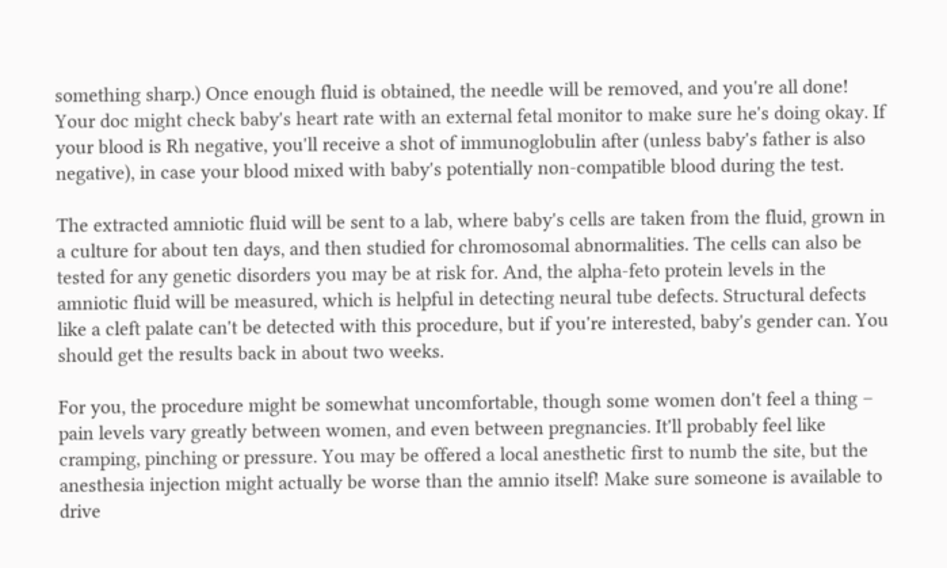something sharp.) Once enough fluid is obtained, the needle will be removed, and you're all done! Your doc might check baby's heart rate with an external fetal monitor to make sure he's doing okay. If your blood is Rh negative, you'll receive a shot of immunoglobulin after (unless baby's father is also negative), in case your blood mixed with baby's potentially non-compatible blood during the test.

The extracted amniotic fluid will be sent to a lab, where baby's cells are taken from the fluid, grown in a culture for about ten days, and then studied for chromosomal abnormalities. The cells can also be tested for any genetic disorders you may be at risk for. And, the alpha-feto protein levels in the amniotic fluid will be measured, which is helpful in detecting neural tube defects. Structural defects like a cleft palate can't be detected with this procedure, but if you're interested, baby's gender can. You should get the results back in about two weeks.

For you, the procedure might be somewhat uncomfortable, though some women don't feel a thing – pain levels vary greatly between women, and even between pregnancies. It'll probably feel like cramping, pinching or pressure. You may be offered a local anesthetic first to numb the site, but the anesthesia injection might actually be worse than the amnio itself! Make sure someone is available to drive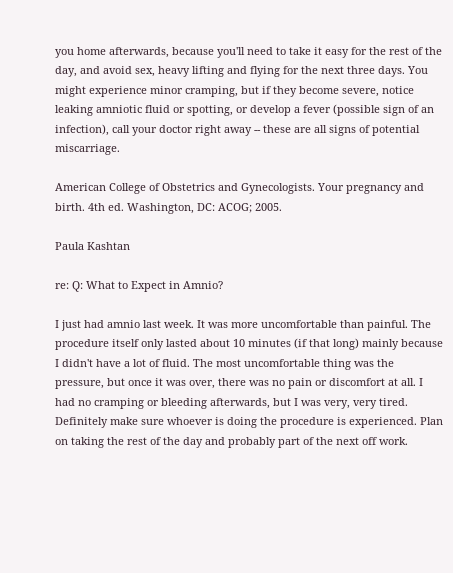you home afterwards, because you'll need to take it easy for the rest of the day, and avoid sex, heavy lifting and flying for the next three days. You might experience minor cramping, but if they become severe, notice leaking amniotic fluid or spotting, or develop a fever (possible sign of an infection), call your doctor right away -- these are all signs of potential miscarriage.

American College of Obstetrics and Gynecologists. Your pregnancy and birth. 4th ed. Washington, DC: ACOG; 2005.

Paula Kashtan

re: Q: What to Expect in Amnio?

I just had amnio last week. It was more uncomfortable than painful. The procedure itself only lasted about 10 minutes (if that long) mainly because I didn't have a lot of fluid. The most uncomfortable thing was the pressure, but once it was over, there was no pain or discomfort at all. I had no cramping or bleeding afterwards, but I was very, very tired. Definitely make sure whoever is doing the procedure is experienced. Plan on taking the rest of the day and probably part of the next off work.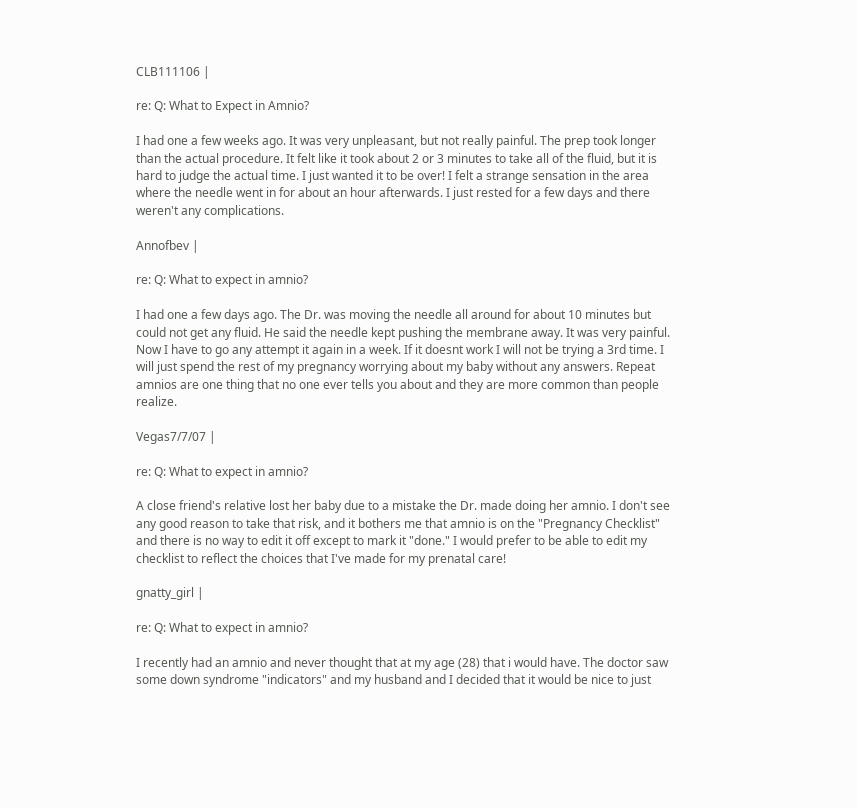CLB111106 |

re: Q: What to Expect in Amnio?

I had one a few weeks ago. It was very unpleasant, but not really painful. The prep took longer than the actual procedure. It felt like it took about 2 or 3 minutes to take all of the fluid, but it is hard to judge the actual time. I just wanted it to be over! I felt a strange sensation in the area where the needle went in for about an hour afterwards. I just rested for a few days and there weren't any complications.

Annofbev |

re: Q: What to expect in amnio?

I had one a few days ago. The Dr. was moving the needle all around for about 10 minutes but could not get any fluid. He said the needle kept pushing the membrane away. It was very painful. Now I have to go any attempt it again in a week. If it doesnt work I will not be trying a 3rd time. I will just spend the rest of my pregnancy worrying about my baby without any answers. Repeat amnios are one thing that no one ever tells you about and they are more common than people realize.

Vegas7/7/07 |

re: Q: What to expect in amnio?

A close friend's relative lost her baby due to a mistake the Dr. made doing her amnio. I don't see any good reason to take that risk, and it bothers me that amnio is on the "Pregnancy Checklist" and there is no way to edit it off except to mark it "done." I would prefer to be able to edit my checklist to reflect the choices that I've made for my prenatal care!

gnatty_girl |

re: Q: What to expect in amnio?

I recently had an amnio and never thought that at my age (28) that i would have. The doctor saw some down syndrome "indicators" and my husband and I decided that it would be nice to just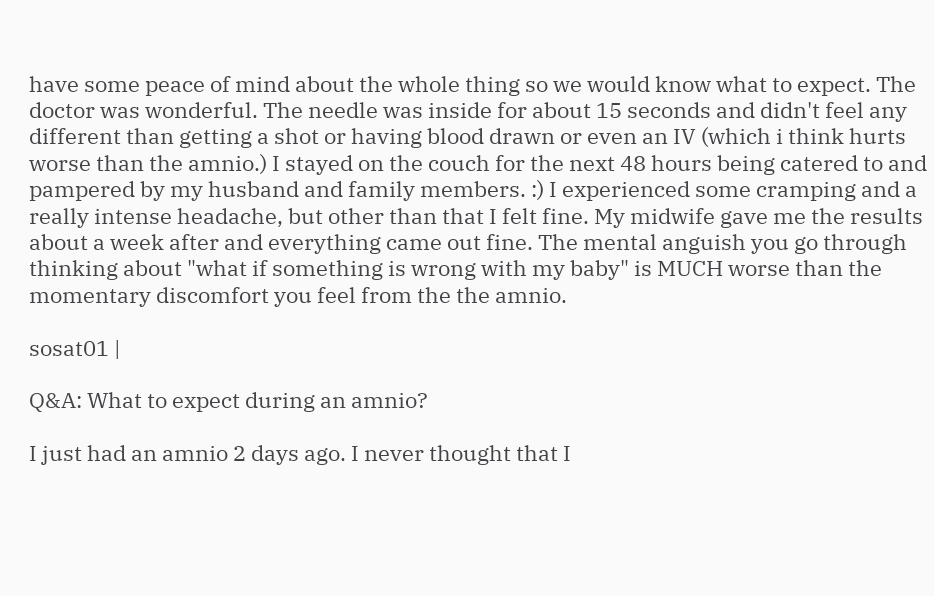have some peace of mind about the whole thing so we would know what to expect. The doctor was wonderful. The needle was inside for about 15 seconds and didn't feel any different than getting a shot or having blood drawn or even an IV (which i think hurts worse than the amnio.) I stayed on the couch for the next 48 hours being catered to and pampered by my husband and family members. :) I experienced some cramping and a really intense headache, but other than that I felt fine. My midwife gave me the results about a week after and everything came out fine. The mental anguish you go through thinking about "what if something is wrong with my baby" is MUCH worse than the momentary discomfort you feel from the the amnio.

sosat01 |

Q&A: What to expect during an amnio?

I just had an amnio 2 days ago. I never thought that I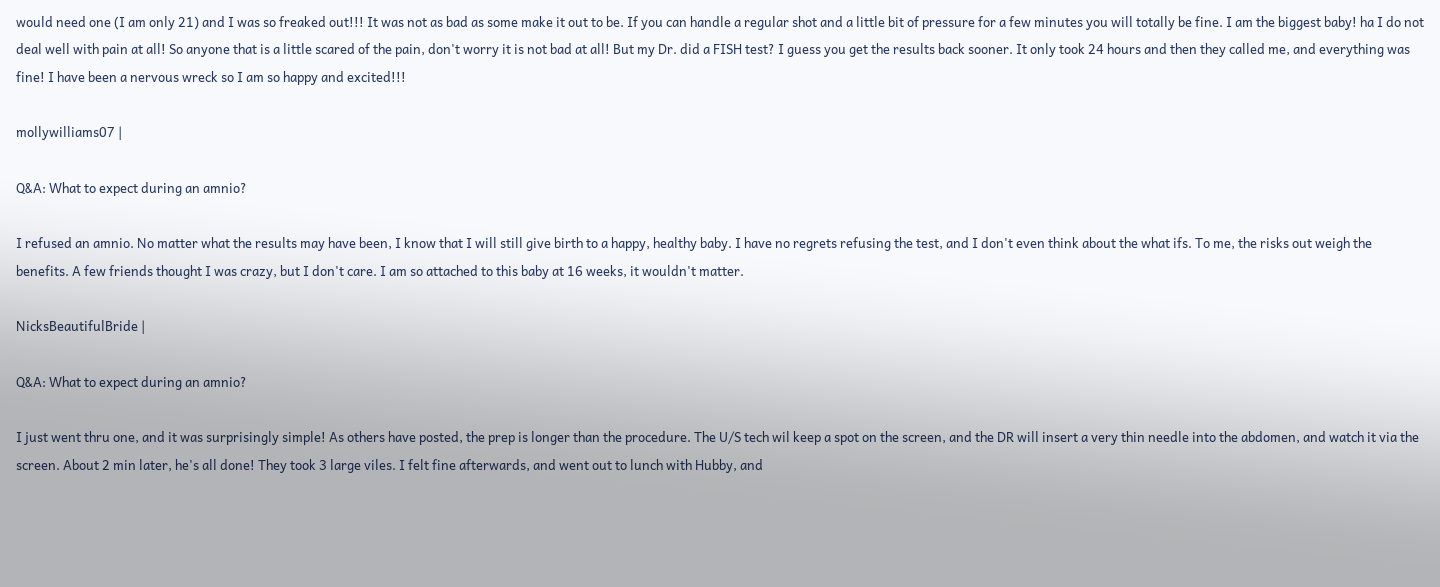would need one (I am only 21) and I was so freaked out!!! It was not as bad as some make it out to be. If you can handle a regular shot and a little bit of pressure for a few minutes you will totally be fine. I am the biggest baby! ha I do not deal well with pain at all! So anyone that is a little scared of the pain, don't worry it is not bad at all! But my Dr. did a FISH test? I guess you get the results back sooner. It only took 24 hours and then they called me, and everything was fine! I have been a nervous wreck so I am so happy and excited!!!

mollywilliams07 |

Q&A: What to expect during an amnio?

I refused an amnio. No matter what the results may have been, I know that I will still give birth to a happy, healthy baby. I have no regrets refusing the test, and I don't even think about the what ifs. To me, the risks out weigh the benefits. A few friends thought I was crazy, but I don't care. I am so attached to this baby at 16 weeks, it wouldn't matter.

NicksBeautifulBride |

Q&A: What to expect during an amnio?

I just went thru one, and it was surprisingly simple! As others have posted, the prep is longer than the procedure. The U/S tech wil keep a spot on the screen, and the DR will insert a very thin needle into the abdomen, and watch it via the screen. About 2 min later, he's all done! They took 3 large viles. I felt fine afterwards, and went out to lunch with Hubby, and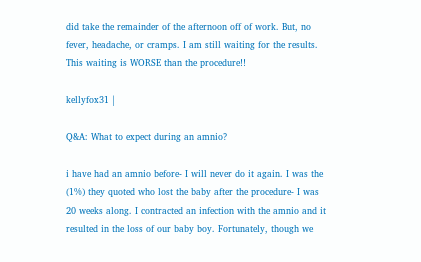did take the remainder of the afternoon off of work. But, no fever, headache, or cramps. I am still waiting for the results. This waiting is WORSE than the procedure!!

kellyfox31 |

Q&A: What to expect during an amnio?

i have had an amnio before- I will never do it again. I was the (1%) they quoted who lost the baby after the procedure- I was 20 weeks along. I contracted an infection with the amnio and it resulted in the loss of our baby boy. Fortunately, though we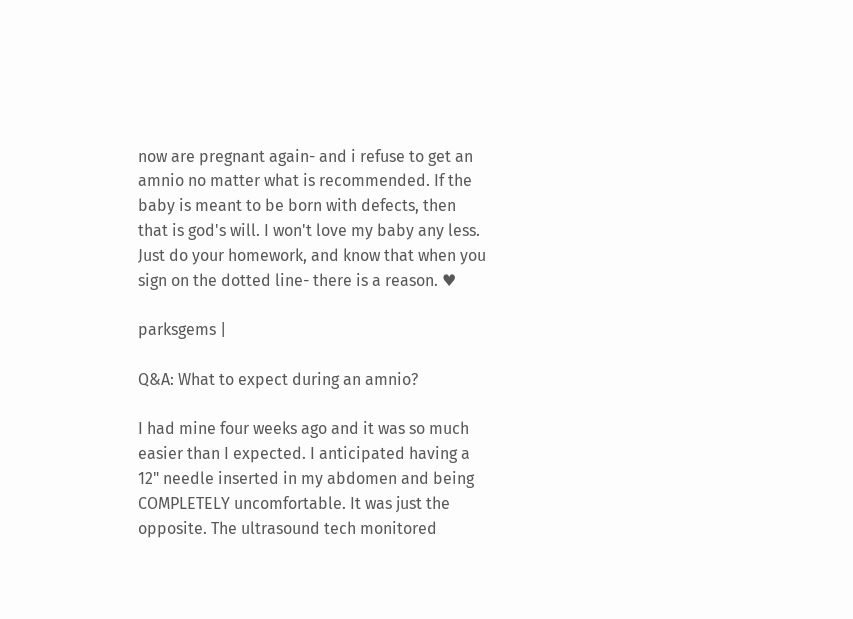now are pregnant again- and i refuse to get an amnio no matter what is recommended. If the baby is meant to be born with defects, then that is god's will. I won't love my baby any less. Just do your homework, and know that when you sign on the dotted line- there is a reason. ♥

parksgems |

Q&A: What to expect during an amnio?

I had mine four weeks ago and it was so much easier than I expected. I anticipated having a 12" needle inserted in my abdomen and being COMPLETELY uncomfortable. It was just the opposite. The ultrasound tech monitored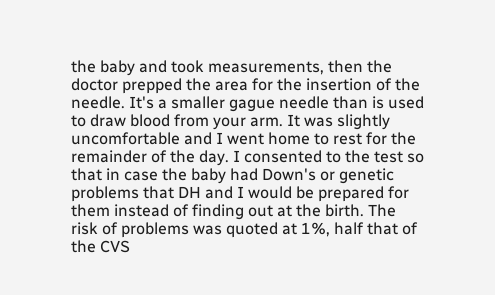the baby and took measurements, then the doctor prepped the area for the insertion of the needle. It's a smaller gague needle than is used to draw blood from your arm. It was slightly uncomfortable and I went home to rest for the remainder of the day. I consented to the test so that in case the baby had Down's or genetic problems that DH and I would be prepared for them instead of finding out at the birth. The risk of problems was quoted at 1%, half that of the CVS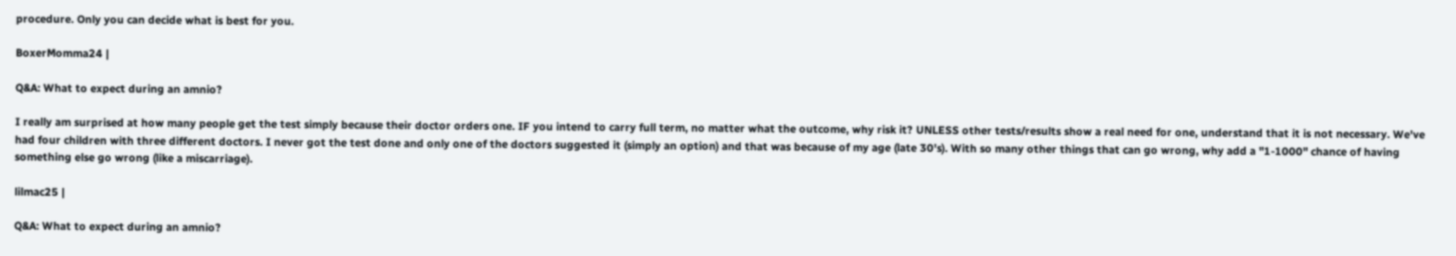procedure. Only you can decide what is best for you.

BoxerMomma24 |

Q&A: What to expect during an amnio?

I really am surprised at how many people get the test simply because their doctor orders one. IF you intend to carry full term, no matter what the outcome, why risk it? UNLESS other tests/results show a real need for one, understand that it is not necessary. We've had four children with three different doctors. I never got the test done and only one of the doctors suggested it (simply an option) and that was because of my age (late 30's). With so many other things that can go wrong, why add a "1-1000" chance of having something else go wrong (like a miscarriage).

lilmac25 |

Q&A: What to expect during an amnio?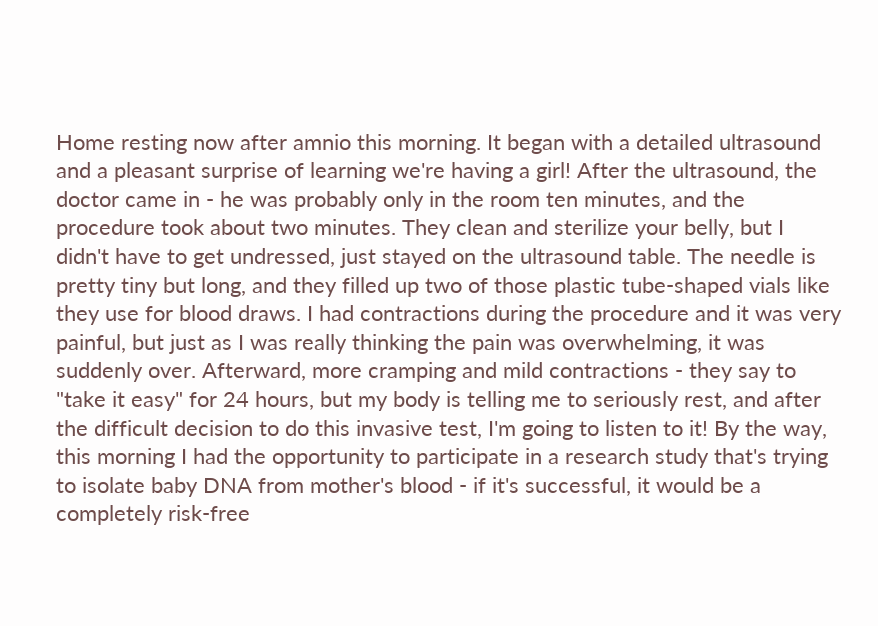Home resting now after amnio this morning. It began with a detailed ultrasound and a pleasant surprise of learning we're having a girl! After the ultrasound, the doctor came in - he was probably only in the room ten minutes, and the procedure took about two minutes. They clean and sterilize your belly, but I didn't have to get undressed, just stayed on the ultrasound table. The needle is pretty tiny but long, and they filled up two of those plastic tube-shaped vials like they use for blood draws. I had contractions during the procedure and it was very painful, but just as I was really thinking the pain was overwhelming, it was suddenly over. Afterward, more cramping and mild contractions - they say to "take it easy" for 24 hours, but my body is telling me to seriously rest, and after the difficult decision to do this invasive test, I'm going to listen to it! By the way, this morning I had the opportunity to participate in a research study that's trying to isolate baby DNA from mother's blood - if it's successful, it would be a completely risk-free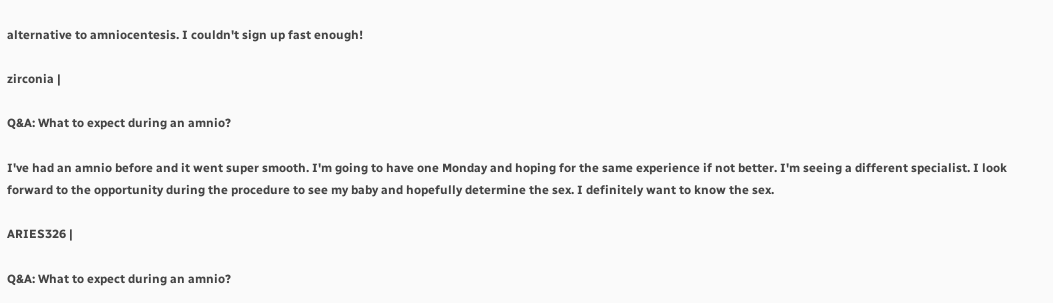alternative to amniocentesis. I couldn't sign up fast enough!

zirconia |

Q&A: What to expect during an amnio?

I've had an amnio before and it went super smooth. I'm going to have one Monday and hoping for the same experience if not better. I'm seeing a different specialist. I look forward to the opportunity during the procedure to see my baby and hopefully determine the sex. I definitely want to know the sex.

ARIES326 |

Q&A: What to expect during an amnio?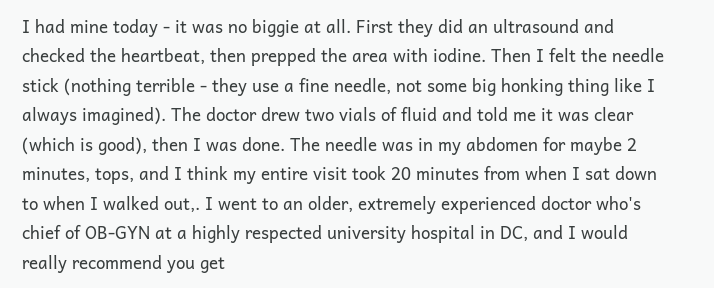I had mine today - it was no biggie at all. First they did an ultrasound and checked the heartbeat, then prepped the area with iodine. Then I felt the needle stick (nothing terrible - they use a fine needle, not some big honking thing like I always imagined). The doctor drew two vials of fluid and told me it was clear (which is good), then I was done. The needle was in my abdomen for maybe 2 minutes, tops, and I think my entire visit took 20 minutes from when I sat down to when I walked out,. I went to an older, extremely experienced doctor who's chief of OB-GYN at a highly respected university hospital in DC, and I would really recommend you get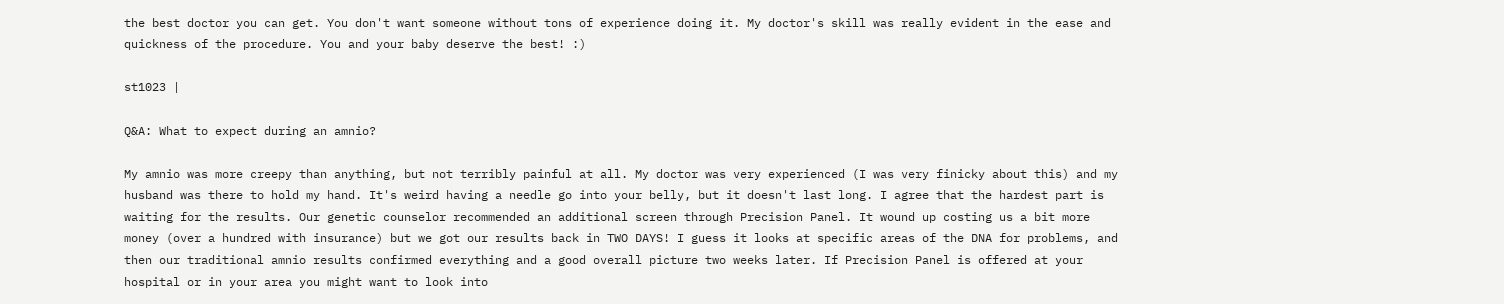the best doctor you can get. You don't want someone without tons of experience doing it. My doctor's skill was really evident in the ease and quickness of the procedure. You and your baby deserve the best! :)

st1023 |

Q&A: What to expect during an amnio?

My amnio was more creepy than anything, but not terribly painful at all. My doctor was very experienced (I was very finicky about this) and my husband was there to hold my hand. It's weird having a needle go into your belly, but it doesn't last long. I agree that the hardest part is waiting for the results. Our genetic counselor recommended an additional screen through Precision Panel. It wound up costing us a bit more money (over a hundred with insurance) but we got our results back in TWO DAYS! I guess it looks at specific areas of the DNA for problems, and then our traditional amnio results confirmed everything and a good overall picture two weeks later. If Precision Panel is offered at your hospital or in your area you might want to look into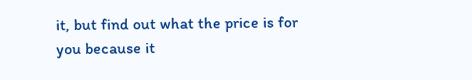it, but find out what the price is for you because it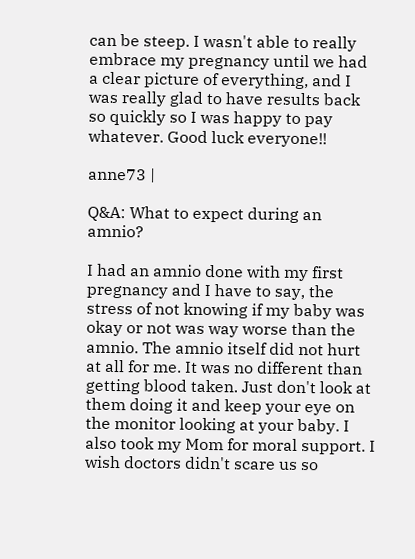can be steep. I wasn't able to really embrace my pregnancy until we had a clear picture of everything, and I was really glad to have results back so quickly so I was happy to pay whatever. Good luck everyone!!

anne73 |

Q&A: What to expect during an amnio?

I had an amnio done with my first pregnancy and I have to say, the stress of not knowing if my baby was okay or not was way worse than the amnio. The amnio itself did not hurt at all for me. It was no different than getting blood taken. Just don't look at them doing it and keep your eye on the monitor looking at your baby. I also took my Mom for moral support. I wish doctors didn't scare us so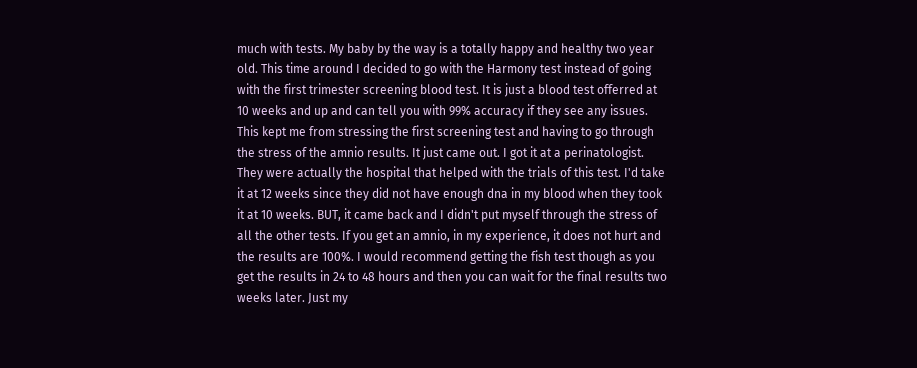much with tests. My baby by the way is a totally happy and healthy two year old. This time around I decided to go with the Harmony test instead of going with the first trimester screening blood test. It is just a blood test offerred at 10 weeks and up and can tell you with 99% accuracy if they see any issues. This kept me from stressing the first screening test and having to go through the stress of the amnio results. It just came out. I got it at a perinatologist. They were actually the hospital that helped with the trials of this test. I'd take it at 12 weeks since they did not have enough dna in my blood when they took it at 10 weeks. BUT, it came back and I didn't put myself through the stress of all the other tests. If you get an amnio, in my experience, it does not hurt and the results are 100%. I would recommend getting the fish test though as you get the results in 24 to 48 hours and then you can wait for the final results two weeks later. Just my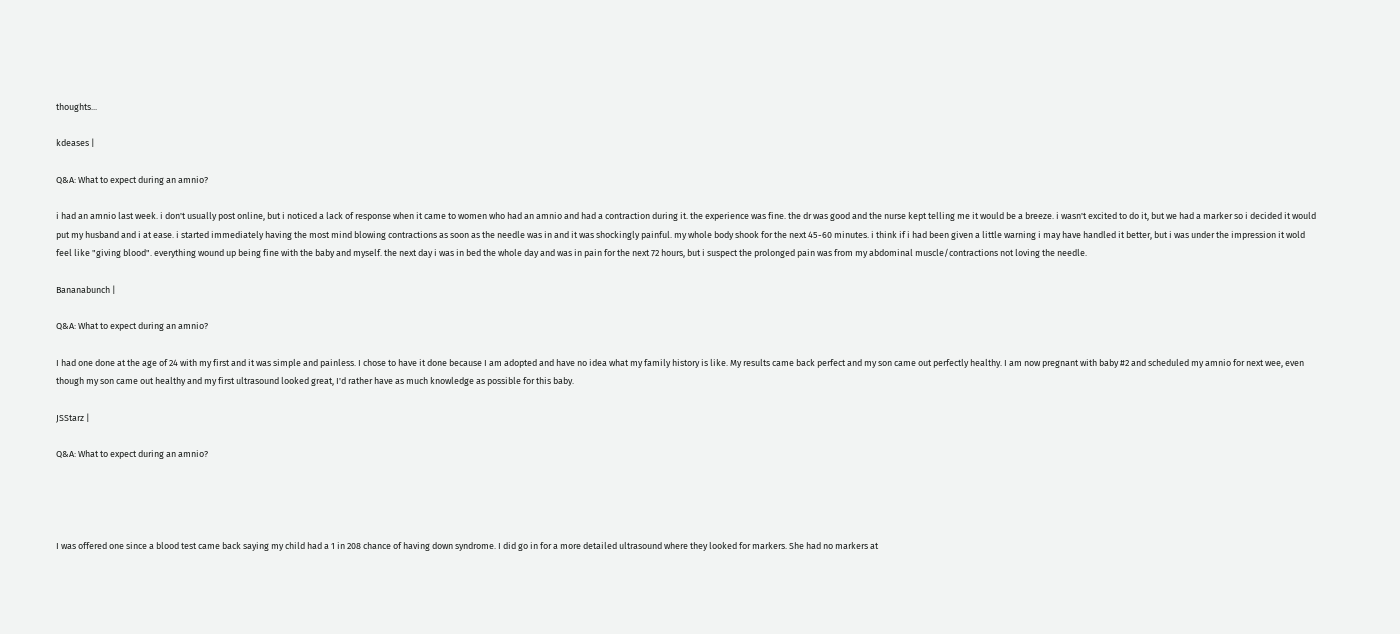thoughts...

kdeases |

Q&A: What to expect during an amnio?

i had an amnio last week. i don't usually post online, but i noticed a lack of response when it came to women who had an amnio and had a contraction during it. the experience was fine. the dr was good and the nurse kept telling me it would be a breeze. i wasn't excited to do it, but we had a marker so i decided it would put my husband and i at ease. i started immediately having the most mind blowing contractions as soon as the needle was in and it was shockingly painful. my whole body shook for the next 45-60 minutes. i think if i had been given a little warning i may have handled it better, but i was under the impression it wold feel like "giving blood". everything wound up being fine with the baby and myself. the next day i was in bed the whole day and was in pain for the next 72 hours, but i suspect the prolonged pain was from my abdominal muscle/contractions not loving the needle.

Bananabunch |

Q&A: What to expect during an amnio?

I had one done at the age of 24 with my first and it was simple and painless. I chose to have it done because I am adopted and have no idea what my family history is like. My results came back perfect and my son came out perfectly healthy. I am now pregnant with baby #2 and scheduled my amnio for next wee, even though my son came out healthy and my first ultrasound looked great, I'd rather have as much knowledge as possible for this baby.

JSStarz |

Q&A: What to expect during an amnio?




I was offered one since a blood test came back saying my child had a 1 in 208 chance of having down syndrome. I did go in for a more detailed ultrasound where they looked for markers. She had no markers at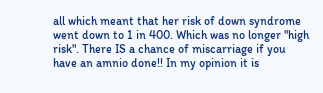all which meant that her risk of down syndrome went down to 1 in 400. Which was no longer "high risk". There IS a chance of miscarriage if you have an amnio done!! In my opinion it is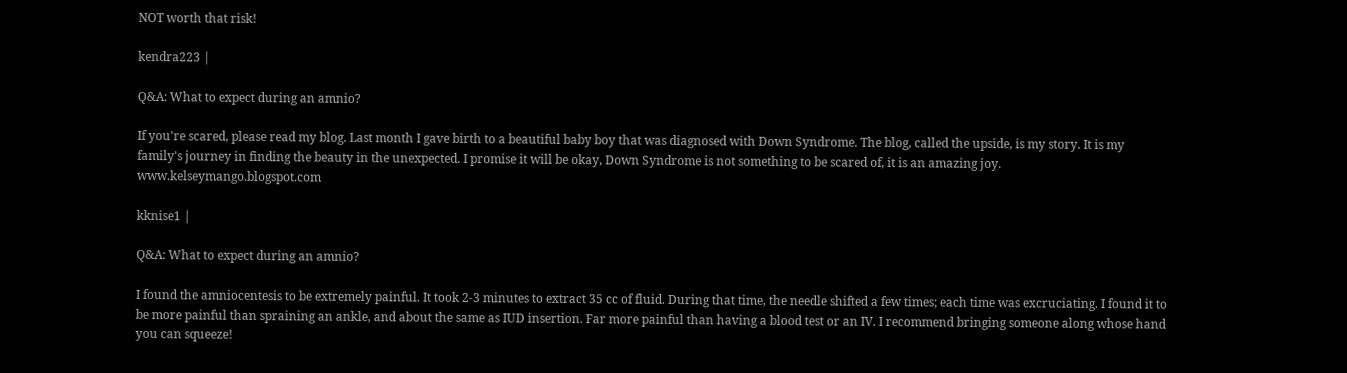NOT worth that risk!

kendra223 |

Q&A: What to expect during an amnio?

If you're scared, please read my blog. Last month I gave birth to a beautiful baby boy that was diagnosed with Down Syndrome. The blog, called the upside, is my story. It is my family's journey in finding the beauty in the unexpected. I promise it will be okay, Down Syndrome is not something to be scared of, it is an amazing joy. www.kelseymango.blogspot.com

kknise1 |

Q&A: What to expect during an amnio?

I found the amniocentesis to be extremely painful. It took 2-3 minutes to extract 35 cc of fluid. During that time, the needle shifted a few times; each time was excruciating. I found it to be more painful than spraining an ankle, and about the same as IUD insertion. Far more painful than having a blood test or an IV. I recommend bringing someone along whose hand you can squeeze!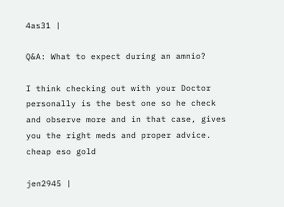4as31 |

Q&A: What to expect during an amnio?

I think checking out with your Doctor personally is the best one so he check and observe more and in that case, gives you the right meds and proper advice. cheap eso gold

jen2945 |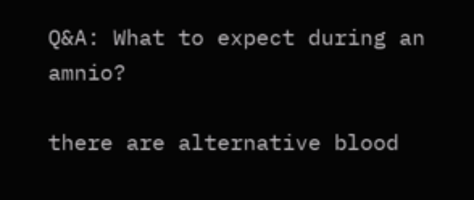Q&A: What to expect during an amnio?

there are alternative blood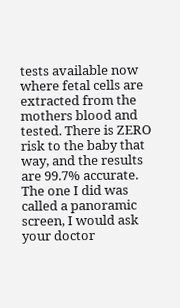tests available now where fetal cells are extracted from the mothers blood and tested. There is ZERO risk to the baby that way, and the results are 99.7% accurate. The one I did was called a panoramic screen, I would ask your doctor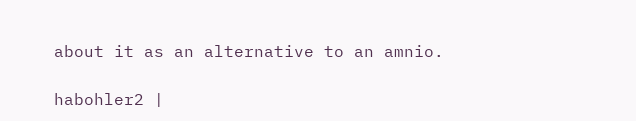about it as an alternative to an amnio.

habohler2 |